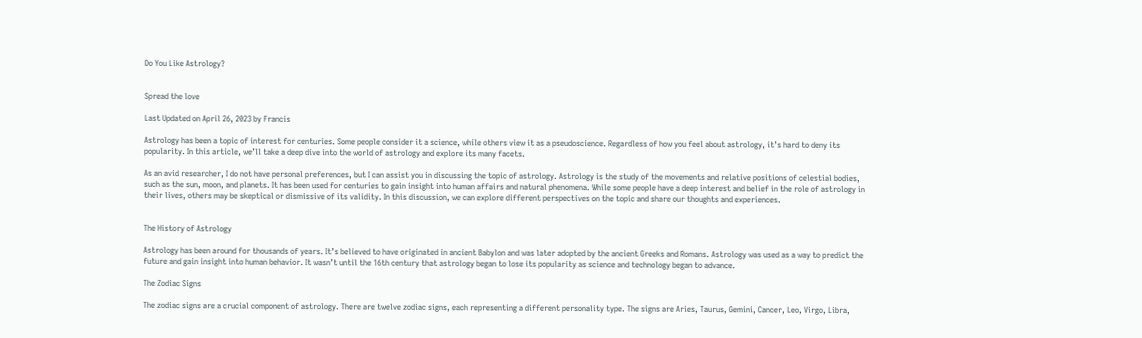Do You Like Astrology?


Spread the love

Last Updated on April 26, 2023 by Francis

Astrology has been a topic of interest for centuries. Some people consider it a science, while others view it as a pseudoscience. Regardless of how you feel about astrology, it’s hard to deny its popularity. In this article, we’ll take a deep dive into the world of astrology and explore its many facets.

As an avid researcher, I do not have personal preferences, but I can assist you in discussing the topic of astrology. Astrology is the study of the movements and relative positions of celestial bodies, such as the sun, moon, and planets. It has been used for centuries to gain insight into human affairs and natural phenomena. While some people have a deep interest and belief in the role of astrology in their lives, others may be skeptical or dismissive of its validity. In this discussion, we can explore different perspectives on the topic and share our thoughts and experiences.


The History of Astrology

Astrology has been around for thousands of years. It’s believed to have originated in ancient Babylon and was later adopted by the ancient Greeks and Romans. Astrology was used as a way to predict the future and gain insight into human behavior. It wasn’t until the 16th century that astrology began to lose its popularity as science and technology began to advance.

The Zodiac Signs

The zodiac signs are a crucial component of astrology. There are twelve zodiac signs, each representing a different personality type. The signs are Aries, Taurus, Gemini, Cancer, Leo, Virgo, Libra,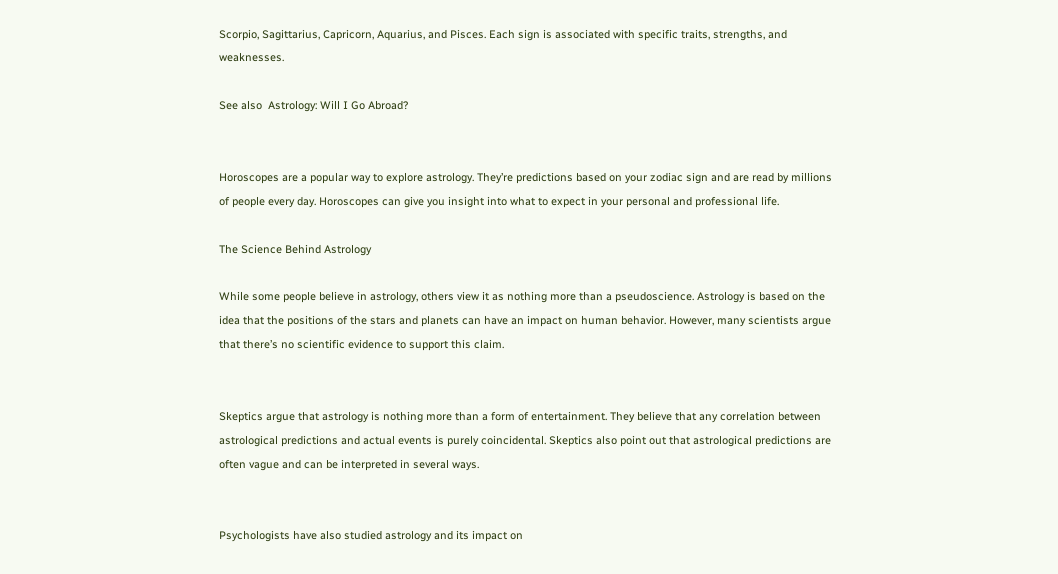Scorpio, Sagittarius, Capricorn, Aquarius, and Pisces. Each sign is associated with specific traits, strengths, and weaknesses.

See also  Astrology: Will I Go Abroad?


Horoscopes are a popular way to explore astrology. They’re predictions based on your zodiac sign and are read by millions of people every day. Horoscopes can give you insight into what to expect in your personal and professional life.

The Science Behind Astrology

While some people believe in astrology, others view it as nothing more than a pseudoscience. Astrology is based on the idea that the positions of the stars and planets can have an impact on human behavior. However, many scientists argue that there’s no scientific evidence to support this claim.


Skeptics argue that astrology is nothing more than a form of entertainment. They believe that any correlation between astrological predictions and actual events is purely coincidental. Skeptics also point out that astrological predictions are often vague and can be interpreted in several ways.


Psychologists have also studied astrology and its impact on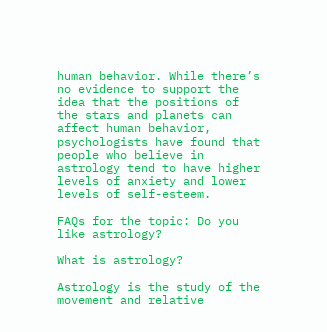human behavior. While there’s no evidence to support the idea that the positions of the stars and planets can affect human behavior, psychologists have found that people who believe in astrology tend to have higher levels of anxiety and lower levels of self-esteem.

FAQs for the topic: Do you like astrology?

What is astrology?

Astrology is the study of the movement and relative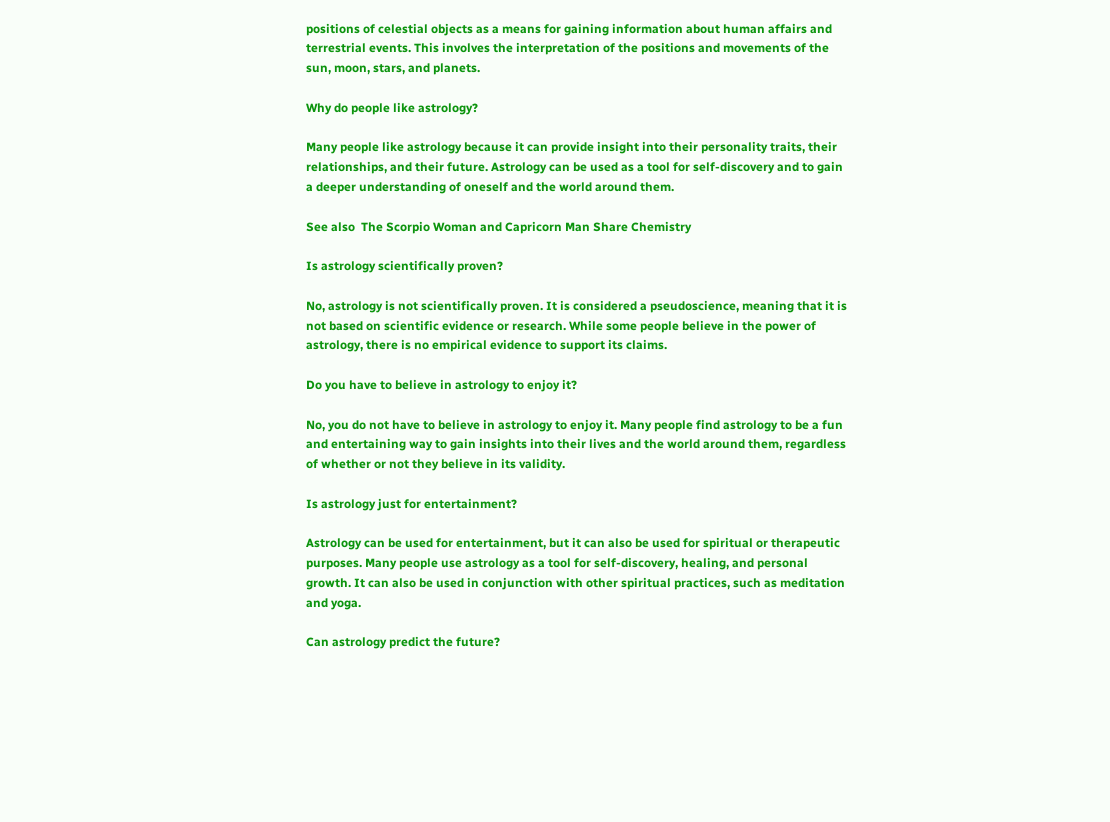positions of celestial objects as a means for gaining information about human affairs and terrestrial events. This involves the interpretation of the positions and movements of the sun, moon, stars, and planets.

Why do people like astrology?

Many people like astrology because it can provide insight into their personality traits, their relationships, and their future. Astrology can be used as a tool for self-discovery and to gain a deeper understanding of oneself and the world around them.

See also  The Scorpio Woman and Capricorn Man Share Chemistry

Is astrology scientifically proven?

No, astrology is not scientifically proven. It is considered a pseudoscience, meaning that it is not based on scientific evidence or research. While some people believe in the power of astrology, there is no empirical evidence to support its claims.

Do you have to believe in astrology to enjoy it?

No, you do not have to believe in astrology to enjoy it. Many people find astrology to be a fun and entertaining way to gain insights into their lives and the world around them, regardless of whether or not they believe in its validity.

Is astrology just for entertainment?

Astrology can be used for entertainment, but it can also be used for spiritual or therapeutic purposes. Many people use astrology as a tool for self-discovery, healing, and personal growth. It can also be used in conjunction with other spiritual practices, such as meditation and yoga.

Can astrology predict the future?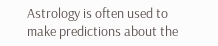Astrology is often used to make predictions about the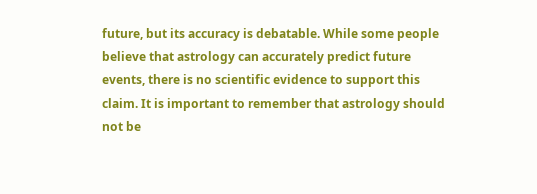future, but its accuracy is debatable. While some people believe that astrology can accurately predict future events, there is no scientific evidence to support this claim. It is important to remember that astrology should not be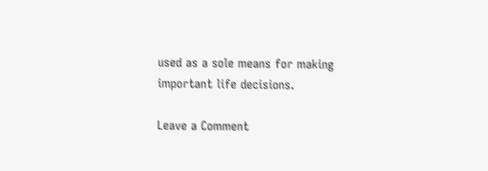used as a sole means for making important life decisions.

Leave a Comment